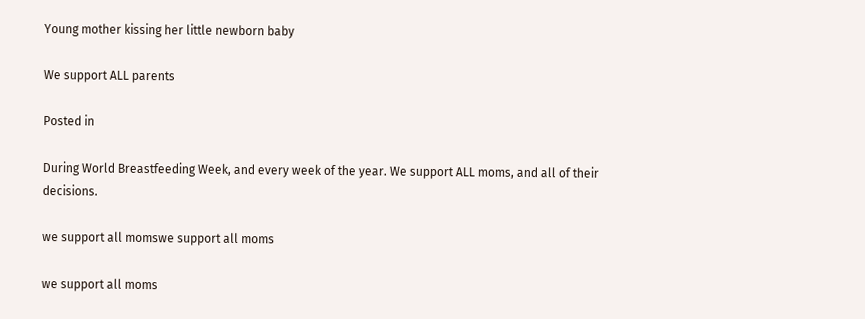Young mother kissing her little newborn baby

We support ALL parents

Posted in

During World Breastfeeding Week, and every week of the year. We support ALL moms, and all of their decisions.

we support all momswe support all moms

we support all moms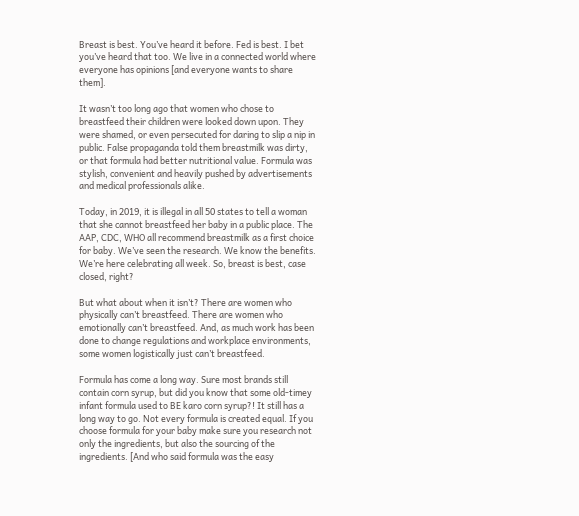Breast is best. You’ve heard it before. Fed is best. I bet you’ve heard that too. We live in a connected world where everyone has opinions [and everyone wants to share them].

It wasn’t too long ago that women who chose to breastfeed their children were looked down upon. They were shamed, or even persecuted for daring to slip a nip in public. False propaganda told them breastmilk was dirty, or that formula had better nutritional value. Formula was stylish, convenient and heavily pushed by advertisements and medical professionals alike.

Today, in 2019, it is illegal in all 50 states to tell a woman that she cannot breastfeed her baby in a public place. The AAP, CDC, WHO all recommend breastmilk as a first choice for baby. We’ve seen the research. We know the benefits. We’re here celebrating all week. So, breast is best, case closed, right?

But what about when it isn’t? There are women who physically can’t breastfeed. There are women who emotionally can’t breastfeed. And, as much work has been done to change regulations and workplace environments, some women logistically just can’t breastfeed.

Formula has come a long way. Sure most brands still contain corn syrup, but did you know that some old-timey infant formula used to BE karo corn syrup?! It still has a long way to go. Not every formula is created equal. If you choose formula for your baby make sure you research not only the ingredients, but also the sourcing of the ingredients. [And who said formula was the easy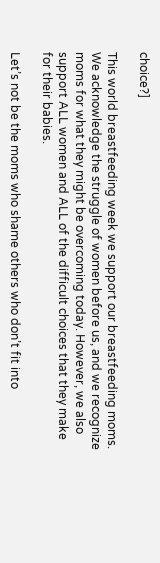choice?]

This world breastfeeding week we support our breastfeeding moms. We acknowledge the struggle of women before us, and we recognize moms for what they might be overcoming today. However, we also support ALL women and ALL of the difficult choices that they make for their babies.

Let’s not be the moms who shame others who don’t fit into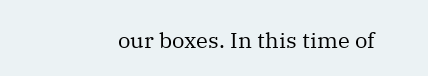our boxes. In this time of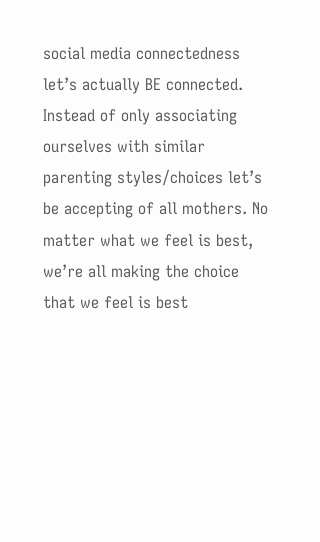social media connectedness let’s actually BE connected. Instead of only associating ourselves with similar parenting styles/choices let’s be accepting of all mothers. No matter what we feel is best, we’re all making the choice that we feel is best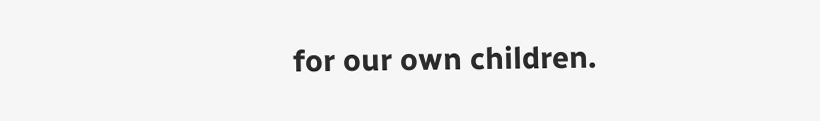for our own children.